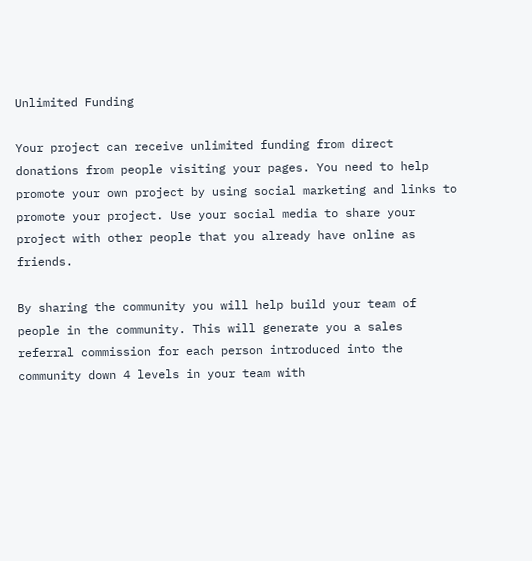Unlimited Funding

Your project can receive unlimited funding from direct donations from people visiting your pages. You need to help promote your own project by using social marketing and links to promote your project. Use your social media to share your project with other people that you already have online as friends.

By sharing the community you will help build your team of people in the community. This will generate you a sales referral commission for each person introduced into the community down 4 levels in your team with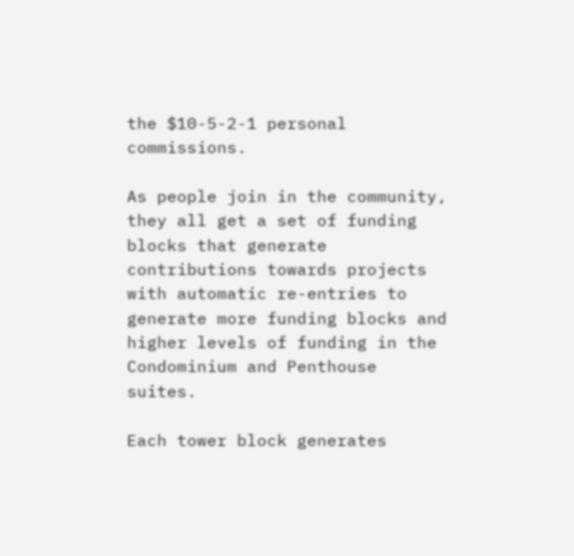the $10-5-2-1 personal commissions.

As people join in the community, they all get a set of funding blocks that generate contributions towards projects with automatic re-entries to generate more funding blocks and higher levels of funding in the Condominium and Penthouse suites.

Each tower block generates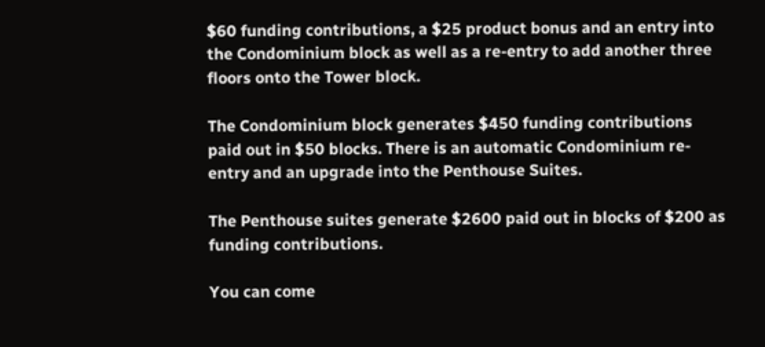$60 funding contributions, a $25 product bonus and an entry into the Condominium block as well as a re-entry to add another three floors onto the Tower block.

The Condominium block generates $450 funding contributions paid out in $50 blocks. There is an automatic Condominium re-entry and an upgrade into the Penthouse Suites.

The Penthouse suites generate $2600 paid out in blocks of $200 as funding contributions.

You can come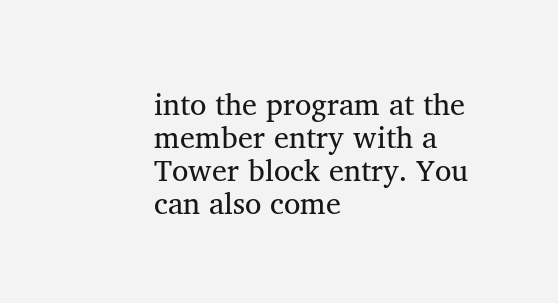into the program at the member entry with a Tower block entry. You can also come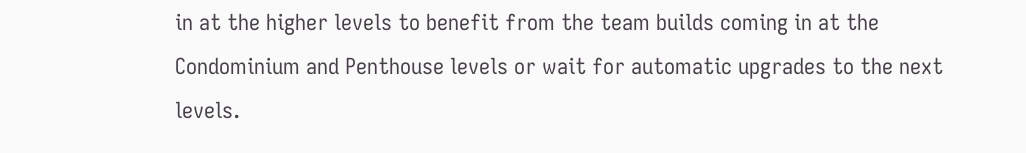in at the higher levels to benefit from the team builds coming in at the Condominium and Penthouse levels or wait for automatic upgrades to the next levels.